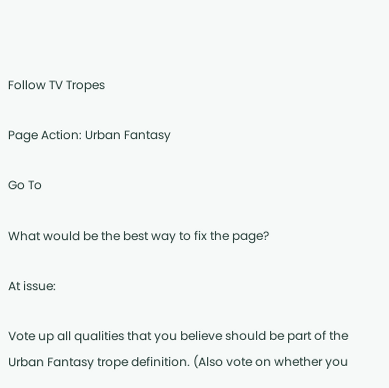Follow TV Tropes

Page Action: Urban Fantasy

Go To

What would be the best way to fix the page?

At issue:

Vote up all qualities that you believe should be part of the Urban Fantasy trope definition. (Also vote on whether you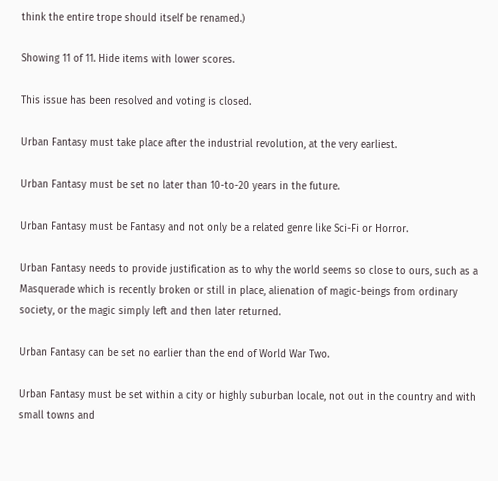think the entire trope should itself be renamed.)

Showing 11 of 11. Hide items with lower scores.

This issue has been resolved and voting is closed.

Urban Fantasy must take place after the industrial revolution, at the very earliest.

Urban Fantasy must be set no later than 10-to-20 years in the future.

Urban Fantasy must be Fantasy and not only be a related genre like Sci-Fi or Horror.

Urban Fantasy needs to provide justification as to why the world seems so close to ours, such as a Masquerade which is recently broken or still in place, alienation of magic-beings from ordinary society, or the magic simply left and then later returned.

Urban Fantasy can be set no earlier than the end of World War Two.

Urban Fantasy must be set within a city or highly suburban locale, not out in the country and with small towns and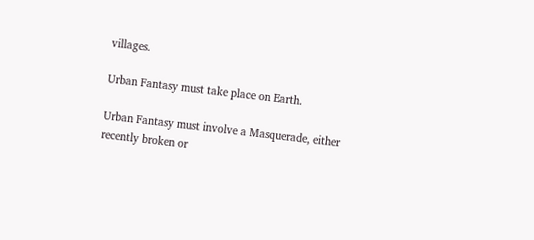villages.

Urban Fantasy must take place on Earth.

Urban Fantasy must involve a Masquerade, either recently broken or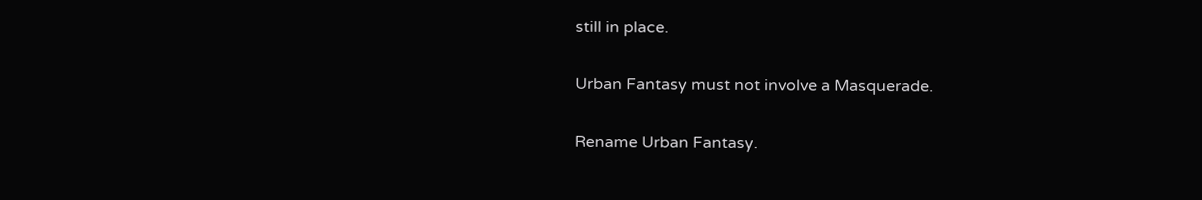still in place.

Urban Fantasy must not involve a Masquerade.

Rename Urban Fantasy.